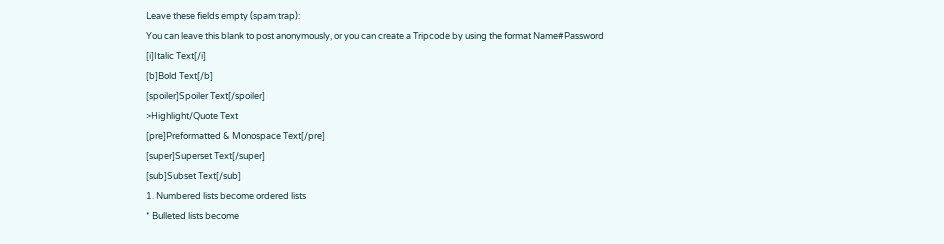Leave these fields empty (spam trap):
You can leave this blank to post anonymously, or you can create a Tripcode by using the format Name#Password
[i]Italic Text[/i]
[b]Bold Text[/b]
[spoiler]Spoiler Text[/spoiler]
>Highlight/Quote Text
[pre]Preformatted & Monospace Text[/pre]
[super]Superset Text[/super]
[sub]Subset Text[/sub]
1. Numbered lists become ordered lists
* Bulleted lists become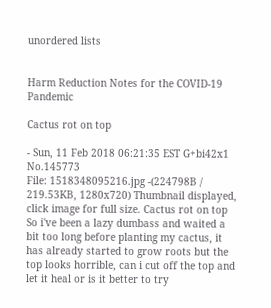unordered lists


Harm Reduction Notes for the COVID-19 Pandemic

Cactus rot on top

- Sun, 11 Feb 2018 06:21:35 EST G+bi42x1 No.145773
File: 1518348095216.jpg -(224798B / 219.53KB, 1280x720) Thumbnail displayed, click image for full size. Cactus rot on top
So i've been a lazy dumbass and waited a bit too long before planting my cactus, it has already started to grow roots but the top looks horrible, can i cut off the top and let it heal or is it better to try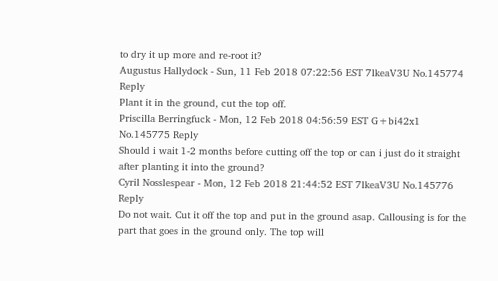to dry it up more and re-root it?
Augustus Hallydock - Sun, 11 Feb 2018 07:22:56 EST 7lkeaV3U No.145774 Reply
Plant it in the ground, cut the top off.
Priscilla Berringfuck - Mon, 12 Feb 2018 04:56:59 EST G+bi42x1 No.145775 Reply
Should i wait 1-2 months before cutting off the top or can i just do it straight after planting it into the ground?
Cyril Nosslespear - Mon, 12 Feb 2018 21:44:52 EST 7lkeaV3U No.145776 Reply
Do not wait. Cut it off the top and put in the ground asap. Callousing is for the part that goes in the ground only. The top will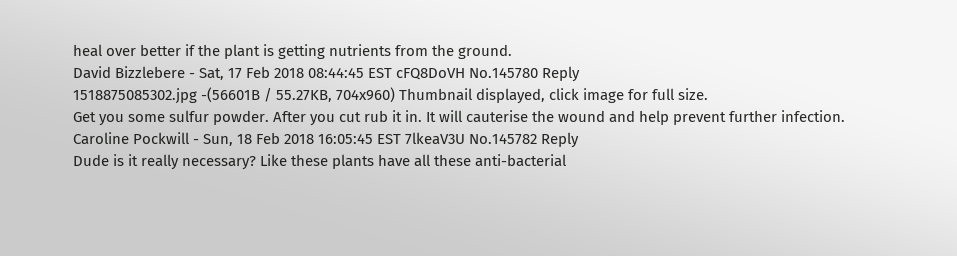heal over better if the plant is getting nutrients from the ground.
David Bizzlebere - Sat, 17 Feb 2018 08:44:45 EST cFQ8DoVH No.145780 Reply
1518875085302.jpg -(56601B / 55.27KB, 704x960) Thumbnail displayed, click image for full size.
Get you some sulfur powder. After you cut rub it in. It will cauterise the wound and help prevent further infection.
Caroline Pockwill - Sun, 18 Feb 2018 16:05:45 EST 7lkeaV3U No.145782 Reply
Dude is it really necessary? Like these plants have all these anti-bacterial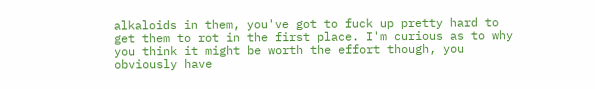alkaloids in them, you've got to fuck up pretty hard to get them to rot in the first place. I'm curious as to why you think it might be worth the effort though, you obviously have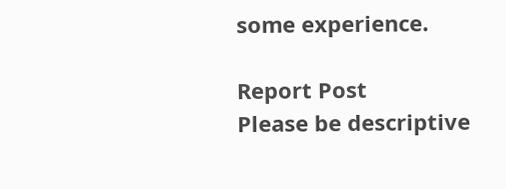some experience.

Report Post
Please be descriptive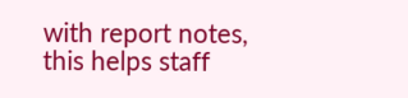with report notes,
this helps staff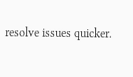resolve issues quicker.